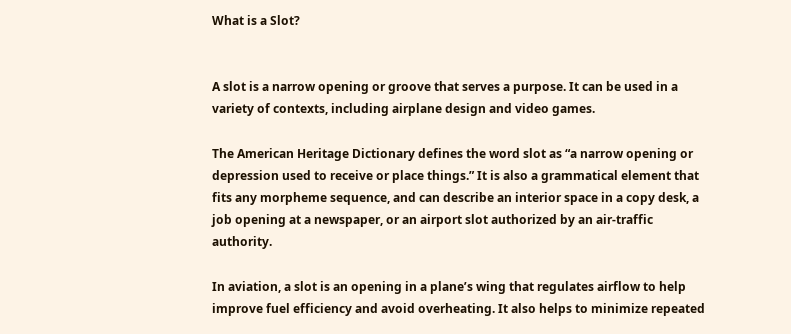What is a Slot?


A slot is a narrow opening or groove that serves a purpose. It can be used in a variety of contexts, including airplane design and video games.

The American Heritage Dictionary defines the word slot as “a narrow opening or depression used to receive or place things.” It is also a grammatical element that fits any morpheme sequence, and can describe an interior space in a copy desk, a job opening at a newspaper, or an airport slot authorized by an air-traffic authority.

In aviation, a slot is an opening in a plane’s wing that regulates airflow to help improve fuel efficiency and avoid overheating. It also helps to minimize repeated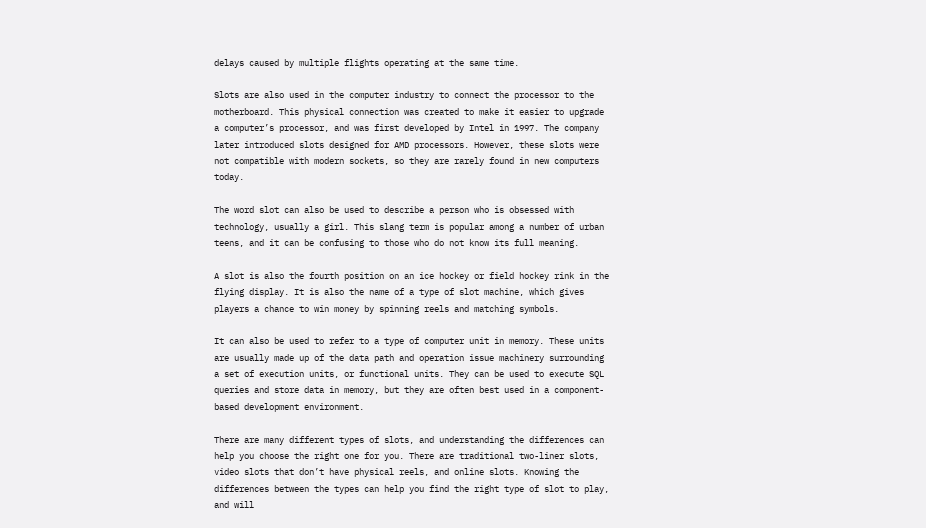delays caused by multiple flights operating at the same time.

Slots are also used in the computer industry to connect the processor to the motherboard. This physical connection was created to make it easier to upgrade a computer’s processor, and was first developed by Intel in 1997. The company later introduced slots designed for AMD processors. However, these slots were not compatible with modern sockets, so they are rarely found in new computers today.

The word slot can also be used to describe a person who is obsessed with technology, usually a girl. This slang term is popular among a number of urban teens, and it can be confusing to those who do not know its full meaning.

A slot is also the fourth position on an ice hockey or field hockey rink in the flying display. It is also the name of a type of slot machine, which gives players a chance to win money by spinning reels and matching symbols.

It can also be used to refer to a type of computer unit in memory. These units are usually made up of the data path and operation issue machinery surrounding a set of execution units, or functional units. They can be used to execute SQL queries and store data in memory, but they are often best used in a component-based development environment.

There are many different types of slots, and understanding the differences can help you choose the right one for you. There are traditional two-liner slots, video slots that don’t have physical reels, and online slots. Knowing the differences between the types can help you find the right type of slot to play, and will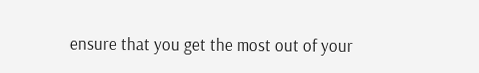ensure that you get the most out of your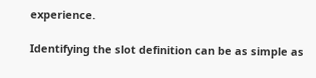experience.

Identifying the slot definition can be as simple as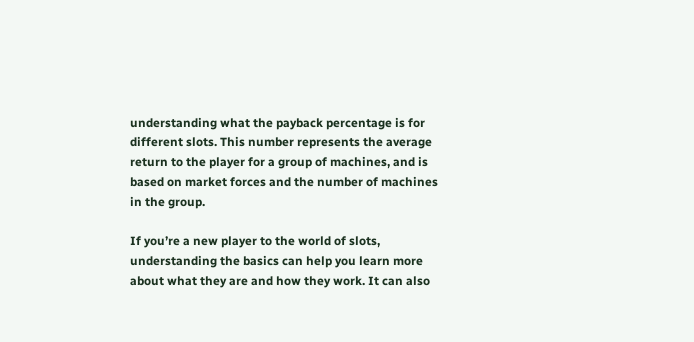understanding what the payback percentage is for different slots. This number represents the average return to the player for a group of machines, and is based on market forces and the number of machines in the group.

If you’re a new player to the world of slots, understanding the basics can help you learn more about what they are and how they work. It can also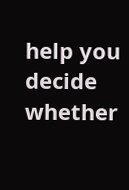help you decide whether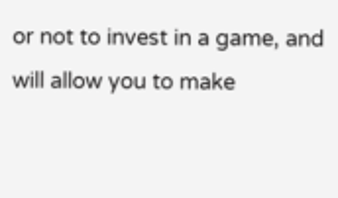or not to invest in a game, and will allow you to make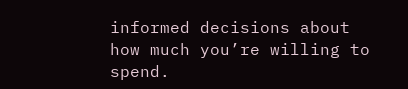informed decisions about how much you’re willing to spend.